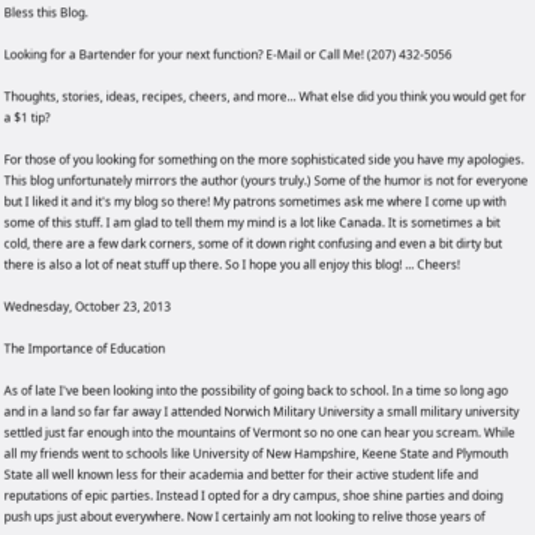Bless this Blog.

Looking for a Bartender for your next function? E-Mail or Call Me! (207) 432-5056

Thoughts, stories, ideas, recipes, cheers, and more... What else did you think you would get for a $1 tip?

For those of you looking for something on the more sophisticated side you have my apologies. This blog unfortunately mirrors the author (yours truly.) Some of the humor is not for everyone but I liked it and it's my blog so there! My patrons sometimes ask me where I come up with some of this stuff. I am glad to tell them my mind is a lot like Canada. It is sometimes a bit cold, there are a few dark corners, some of it down right confusing and even a bit dirty but there is also a lot of neat stuff up there. So I hope you all enjoy this blog! ... Cheers!

Wednesday, October 23, 2013

The Importance of Education

As of late I've been looking into the possibility of going back to school. In a time so long ago and in a land so far far away I attended Norwich Military University a small military university settled just far enough into the mountains of Vermont so no one can hear you scream. While all my friends went to schools like University of New Hampshire, Keene State and Plymouth State all well known less for their academia and better for their active student life and reputations of epic parties. Instead I opted for a dry campus, shoe shine parties and doing push ups just about everywhere. Now I certainly am not looking to relive those years of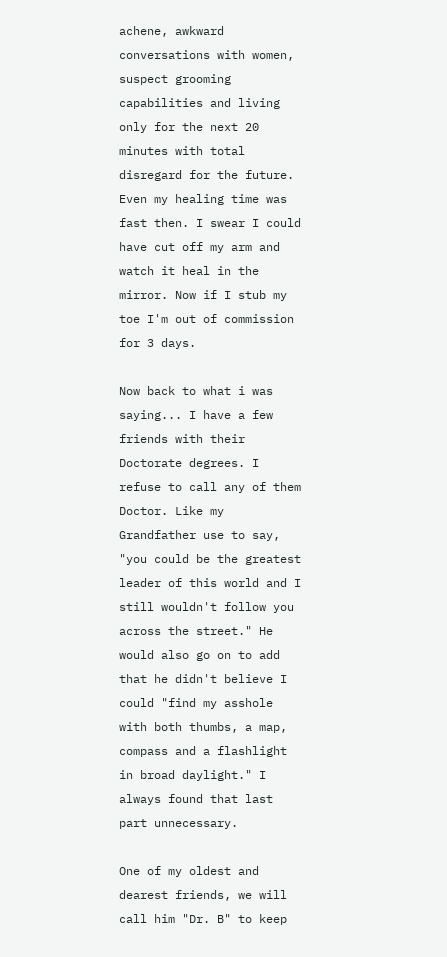achene, awkward conversations with women, suspect grooming capabilities and living only for the next 20 minutes with total disregard for the future. Even my healing time was fast then. I swear I could have cut off my arm and watch it heal in the mirror. Now if I stub my toe I'm out of commission for 3 days.

Now back to what i was saying... I have a few friends with their Doctorate degrees. I refuse to call any of them Doctor. Like my Grandfather use to say, "you could be the greatest leader of this world and I still wouldn't follow you across the street." He would also go on to add that he didn't believe I could "find my asshole with both thumbs, a map, compass and a flashlight in broad daylight." I always found that last part unnecessary.

One of my oldest and dearest friends, we will call him "Dr. B" to keep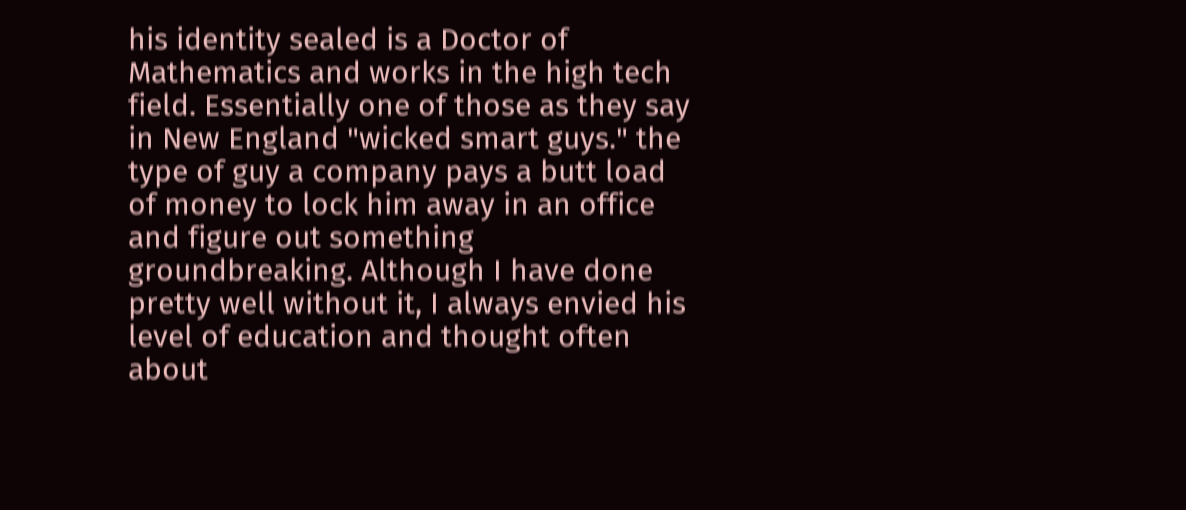his identity sealed is a Doctor of Mathematics and works in the high tech field. Essentially one of those as they say in New England "wicked smart guys." the type of guy a company pays a butt load of money to lock him away in an office and figure out something groundbreaking. Although I have done pretty well without it, I always envied his level of education and thought often about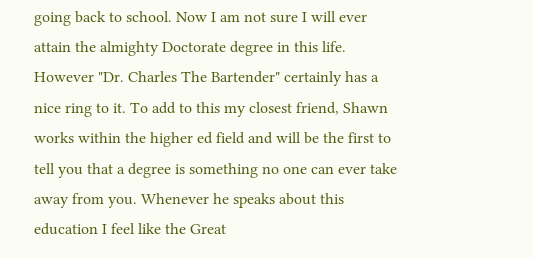going back to school. Now I am not sure I will ever attain the almighty Doctorate degree in this life. However "Dr. Charles The Bartender" certainly has a nice ring to it. To add to this my closest friend, Shawn works within the higher ed field and will be the first to tell you that a degree is something no one can ever take away from you. Whenever he speaks about this education I feel like the Great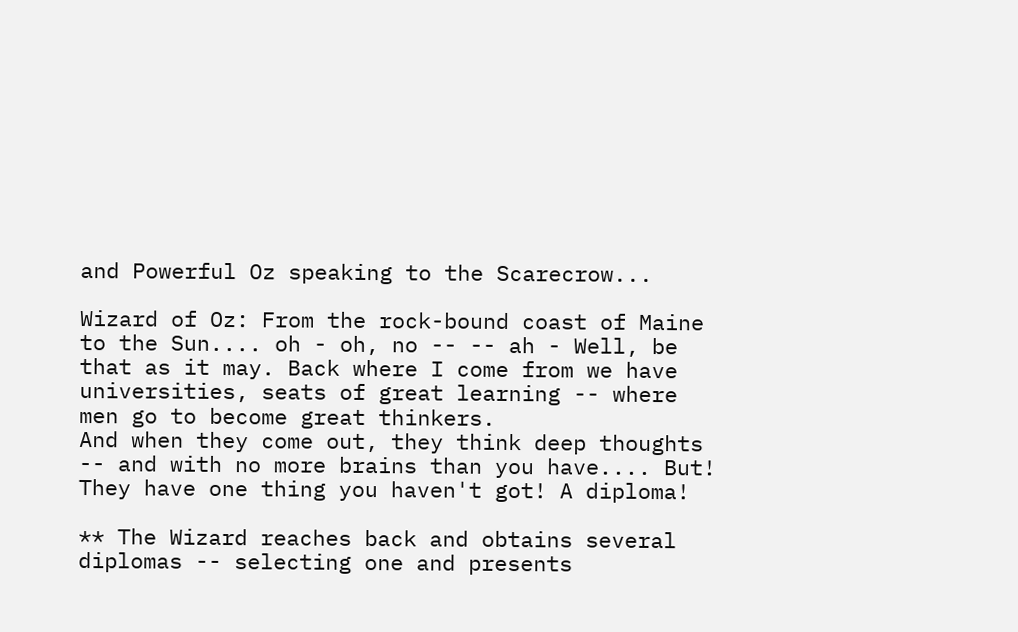and Powerful Oz speaking to the Scarecrow...

Wizard of Oz: From the rock-bound coast of Maine to the Sun.... oh - oh, no -- -- ah - Well, be that as it may. Back where I come from we have universities, seats of great learning -- where men go to become great thinkers.
And when they come out, they think deep thoughts -- and with no more brains than you have.... But! They have one thing you haven't got! A diploma!

** The Wizard reaches back and obtains several diplomas -- selecting one and presents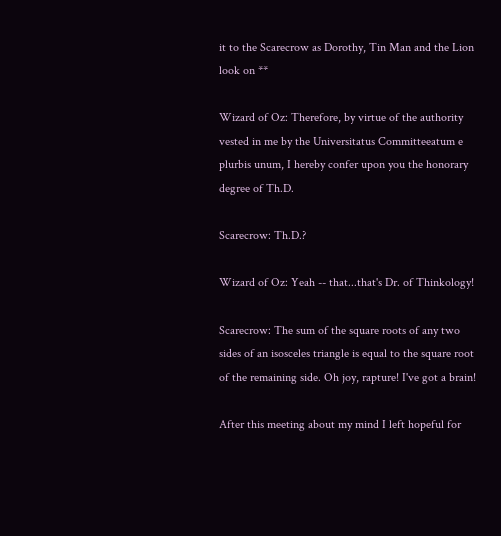it to the Scarecrow as Dorothy, Tin Man and the Lion look on **

Wizard of Oz: Therefore, by virtue of the authority vested in me by the Universitatus Committeeatum e plurbis unum, I hereby confer upon you the honorary degree of Th.D.

Scarecrow: Th.D.?

Wizard of Oz: Yeah -- that...that's Dr. of Thinkology!

Scarecrow: The sum of the square roots of any two sides of an isosceles triangle is equal to the square root of the remaining side. Oh joy, rapture! I've got a brain!

After this meeting about my mind I left hopeful for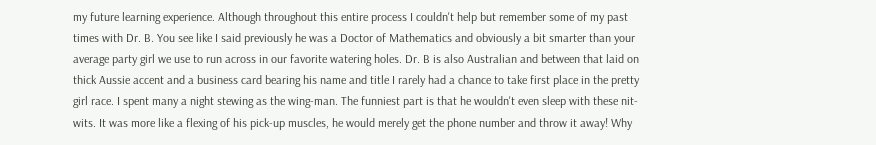my future learning experience. Although throughout this entire process I couldn't help but remember some of my past times with Dr. B. You see like I said previously he was a Doctor of Mathematics and obviously a bit smarter than your average party girl we use to run across in our favorite watering holes. Dr. B is also Australian and between that laid on thick Aussie accent and a business card bearing his name and title I rarely had a chance to take first place in the pretty girl race. I spent many a night stewing as the wing-man. The funniest part is that he wouldn't even sleep with these nit-wits. It was more like a flexing of his pick-up muscles, he would merely get the phone number and throw it away! Why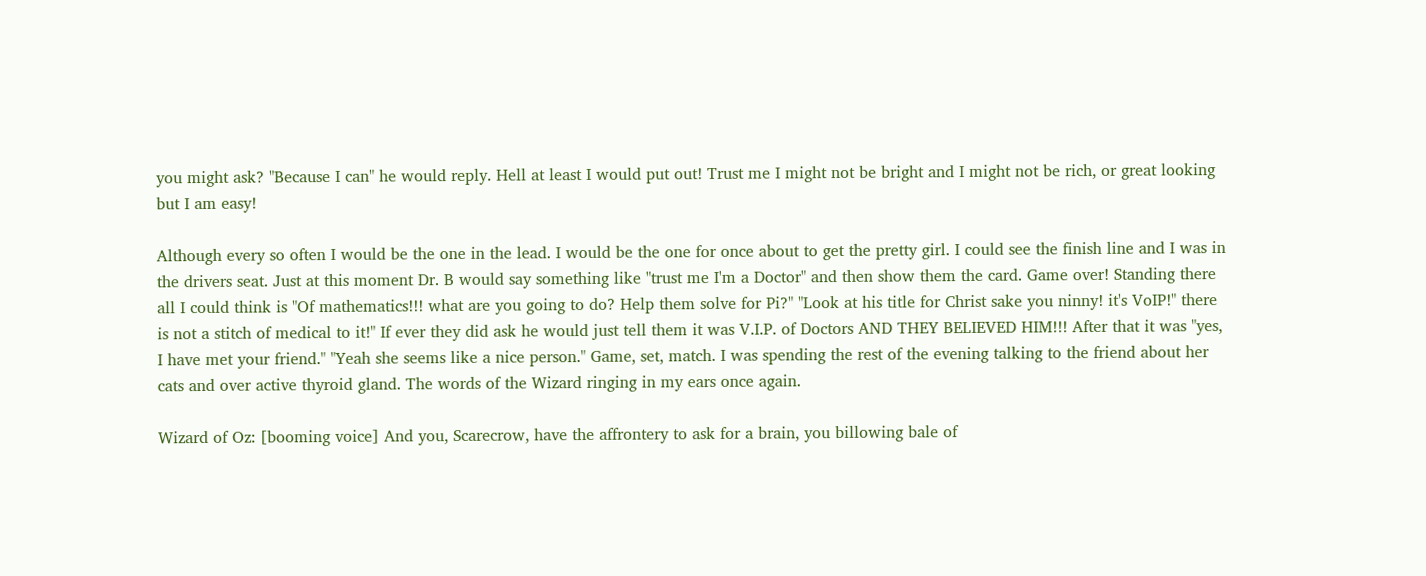you might ask? "Because I can" he would reply. Hell at least I would put out! Trust me I might not be bright and I might not be rich, or great looking but I am easy!

Although every so often I would be the one in the lead. I would be the one for once about to get the pretty girl. I could see the finish line and I was in the drivers seat. Just at this moment Dr. B would say something like "trust me I'm a Doctor" and then show them the card. Game over! Standing there all I could think is "Of mathematics!!! what are you going to do? Help them solve for Pi?" "Look at his title for Christ sake you ninny! it's VoIP!" there is not a stitch of medical to it!" If ever they did ask he would just tell them it was V.I.P. of Doctors AND THEY BELIEVED HIM!!! After that it was "yes, I have met your friend." "Yeah she seems like a nice person." Game, set, match. I was spending the rest of the evening talking to the friend about her cats and over active thyroid gland. The words of the Wizard ringing in my ears once again.

Wizard of Oz: [booming voice] And you, Scarecrow, have the affrontery to ask for a brain, you billowing bale of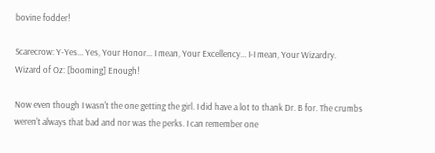bovine fodder!

Scarecrow: Y-Yes... Yes, Your Honor... I mean, Your Excellency... I-I mean, Your Wizardry.
Wizard of Oz: [booming] Enough!

Now even though I wasn't the one getting the girl. I did have a lot to thank Dr. B for. The crumbs weren't always that bad and nor was the perks. I can remember one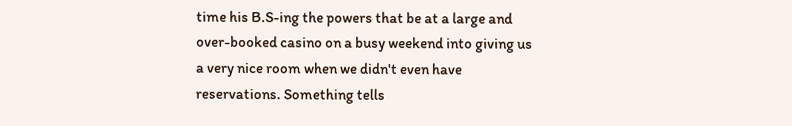time his B.S-ing the powers that be at a large and over-booked casino on a busy weekend into giving us a very nice room when we didn't even have reservations. Something tells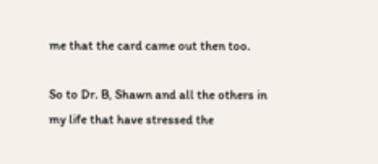me that the card came out then too.

So to Dr. B, Shawn and all the others in my life that have stressed the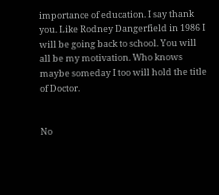importance of education. I say thank you. Like Rodney Dangerfield in 1986 I will be going back to school. You will all be my motivation. Who knows maybe someday I too will hold the title of Doctor.


No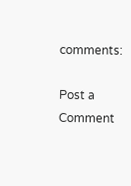comments:

Post a Comment